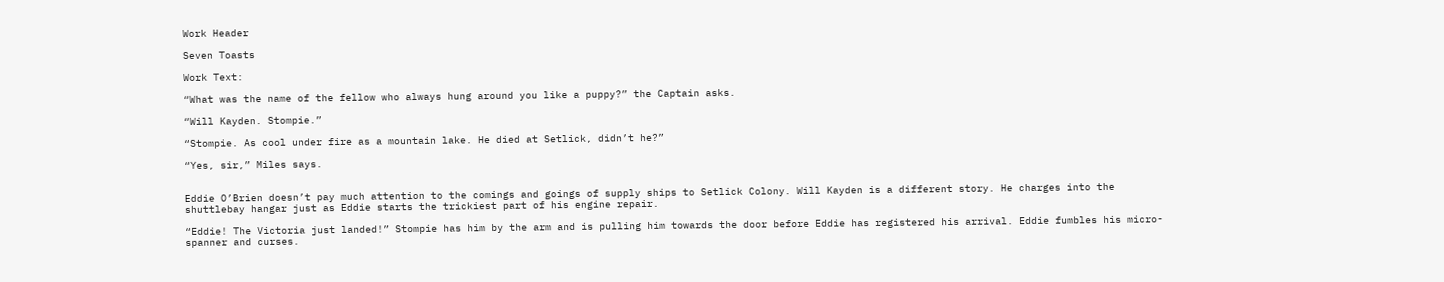Work Header

Seven Toasts

Work Text:

“What was the name of the fellow who always hung around you like a puppy?” the Captain asks.

“Will Kayden. Stompie.”

“Stompie. As cool under fire as a mountain lake. He died at Setlick, didn’t he?”

“Yes, sir,” Miles says.


Eddie O’Brien doesn’t pay much attention to the comings and goings of supply ships to Setlick Colony. Will Kayden is a different story. He charges into the shuttlebay hangar just as Eddie starts the trickiest part of his engine repair.

“Eddie! The Victoria just landed!” Stompie has him by the arm and is pulling him towards the door before Eddie has registered his arrival. Eddie fumbles his micro-spanner and curses.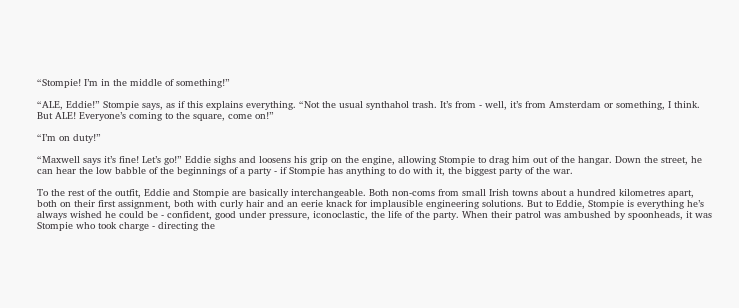“Stompie! I’m in the middle of something!”

“ALE, Eddie!” Stompie says, as if this explains everything. “Not the usual synthahol trash. It’s from - well, it’s from Amsterdam or something, I think. But ALE! Everyone’s coming to the square, come on!”

“I’m on duty!”

“Maxwell says it’s fine! Let’s go!” Eddie sighs and loosens his grip on the engine, allowing Stompie to drag him out of the hangar. Down the street, he can hear the low babble of the beginnings of a party - if Stompie has anything to do with it, the biggest party of the war.

To the rest of the outfit, Eddie and Stompie are basically interchangeable. Both non-coms from small Irish towns about a hundred kilometres apart, both on their first assignment, both with curly hair and an eerie knack for implausible engineering solutions. But to Eddie, Stompie is everything he’s always wished he could be - confident, good under pressure, iconoclastic, the life of the party. When their patrol was ambushed by spoonheads, it was Stompie who took charge - directing the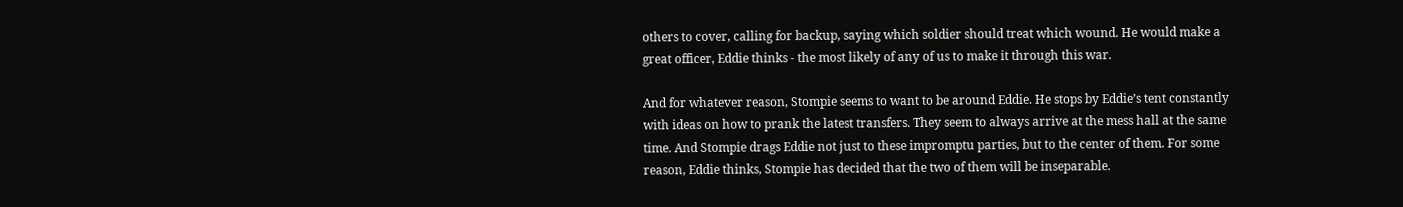others to cover, calling for backup, saying which soldier should treat which wound. He would make a great officer, Eddie thinks - the most likely of any of us to make it through this war.

And for whatever reason, Stompie seems to want to be around Eddie. He stops by Eddie’s tent constantly with ideas on how to prank the latest transfers. They seem to always arrive at the mess hall at the same time. And Stompie drags Eddie not just to these impromptu parties, but to the center of them. For some reason, Eddie thinks, Stompie has decided that the two of them will be inseparable.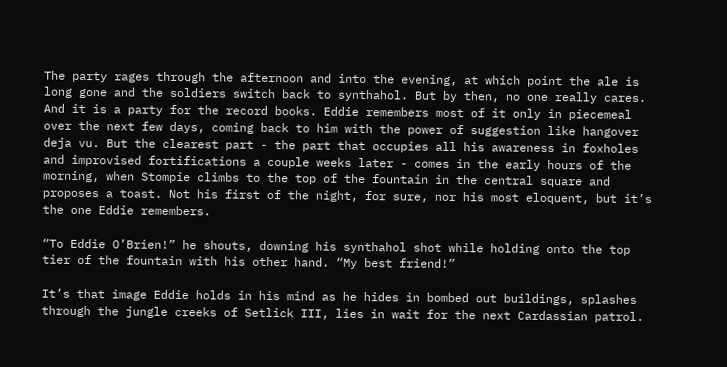The party rages through the afternoon and into the evening, at which point the ale is long gone and the soldiers switch back to synthahol. But by then, no one really cares. And it is a party for the record books. Eddie remembers most of it only in piecemeal over the next few days, coming back to him with the power of suggestion like hangover deja vu. But the clearest part - the part that occupies all his awareness in foxholes and improvised fortifications a couple weeks later - comes in the early hours of the morning, when Stompie climbs to the top of the fountain in the central square and proposes a toast. Not his first of the night, for sure, nor his most eloquent, but it’s the one Eddie remembers.

“To Eddie O’Brien!” he shouts, downing his synthahol shot while holding onto the top tier of the fountain with his other hand. “My best friend!”

It’s that image Eddie holds in his mind as he hides in bombed out buildings, splashes through the jungle creeks of Setlick III, lies in wait for the next Cardassian patrol.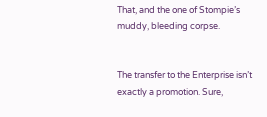That, and the one of Stompie’s muddy, bleeding corpse.


The transfer to the Enterprise isn’t exactly a promotion. Sure,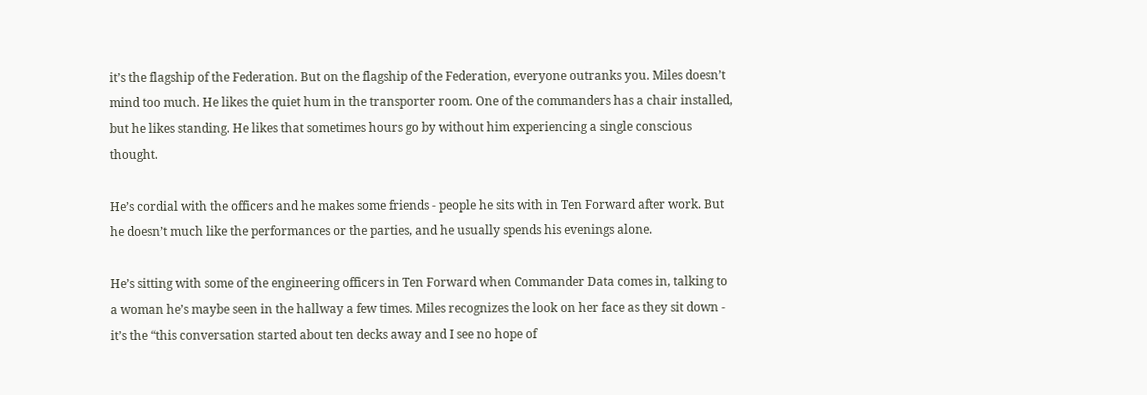it’s the flagship of the Federation. But on the flagship of the Federation, everyone outranks you. Miles doesn’t mind too much. He likes the quiet hum in the transporter room. One of the commanders has a chair installed, but he likes standing. He likes that sometimes hours go by without him experiencing a single conscious thought.

He’s cordial with the officers and he makes some friends - people he sits with in Ten Forward after work. But he doesn’t much like the performances or the parties, and he usually spends his evenings alone.

He’s sitting with some of the engineering officers in Ten Forward when Commander Data comes in, talking to a woman he’s maybe seen in the hallway a few times. Miles recognizes the look on her face as they sit down - it’s the “this conversation started about ten decks away and I see no hope of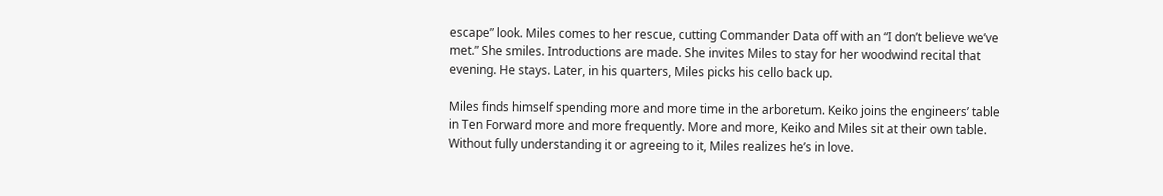escape” look. Miles comes to her rescue, cutting Commander Data off with an “I don’t believe we’ve met.” She smiles. Introductions are made. She invites Miles to stay for her woodwind recital that evening. He stays. Later, in his quarters, Miles picks his cello back up.

Miles finds himself spending more and more time in the arboretum. Keiko joins the engineers’ table in Ten Forward more and more frequently. More and more, Keiko and Miles sit at their own table. Without fully understanding it or agreeing to it, Miles realizes he’s in love.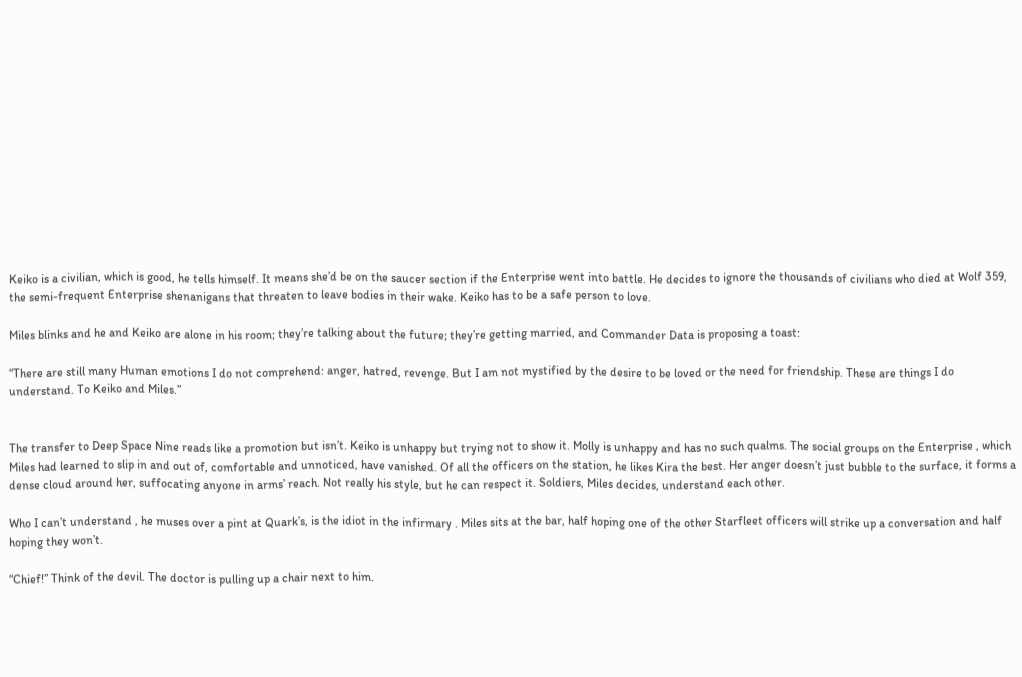Keiko is a civilian, which is good, he tells himself. It means she’d be on the saucer section if the Enterprise went into battle. He decides to ignore the thousands of civilians who died at Wolf 359, the semi-frequent Enterprise shenanigans that threaten to leave bodies in their wake. Keiko has to be a safe person to love.

Miles blinks and he and Keiko are alone in his room; they’re talking about the future; they’re getting married, and Commander Data is proposing a toast:

“There are still many Human emotions I do not comprehend: anger, hatred, revenge. But I am not mystified by the desire to be loved or the need for friendship. These are things I do understand. To Keiko and Miles.”


The transfer to Deep Space Nine reads like a promotion but isn’t. Keiko is unhappy but trying not to show it. Molly is unhappy and has no such qualms. The social groups on the Enterprise , which Miles had learned to slip in and out of, comfortable and unnoticed, have vanished. Of all the officers on the station, he likes Kira the best. Her anger doesn’t just bubble to the surface, it forms a dense cloud around her, suffocating anyone in arms’ reach. Not really his style, but he can respect it. Soldiers, Miles decides, understand each other.

Who I can’t understand , he muses over a pint at Quark’s, is the idiot in the infirmary . Miles sits at the bar, half hoping one of the other Starfleet officers will strike up a conversation and half hoping they won’t.

“Chief!” Think of the devil. The doctor is pulling up a chair next to him.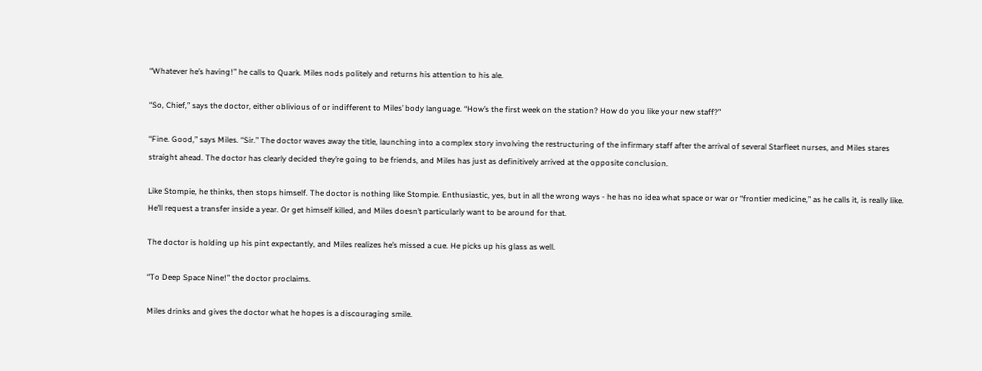“Whatever he’s having!” he calls to Quark. Miles nods politely and returns his attention to his ale.

“So, Chief,” says the doctor, either oblivious of or indifferent to Miles’ body language. “How’s the first week on the station? How do you like your new staff?”

“Fine. Good,” says Miles. “Sir.” The doctor waves away the title, launching into a complex story involving the restructuring of the infirmary staff after the arrival of several Starfleet nurses, and Miles stares straight ahead. The doctor has clearly decided they’re going to be friends, and Miles has just as definitively arrived at the opposite conclusion.

Like Stompie, he thinks, then stops himself. The doctor is nothing like Stompie. Enthusiastic, yes, but in all the wrong ways - he has no idea what space or war or “frontier medicine,” as he calls it, is really like. He’ll request a transfer inside a year. Or get himself killed, and Miles doesn’t particularly want to be around for that.

The doctor is holding up his pint expectantly, and Miles realizes he’s missed a cue. He picks up his glass as well.

“To Deep Space Nine!” the doctor proclaims.

Miles drinks and gives the doctor what he hopes is a discouraging smile.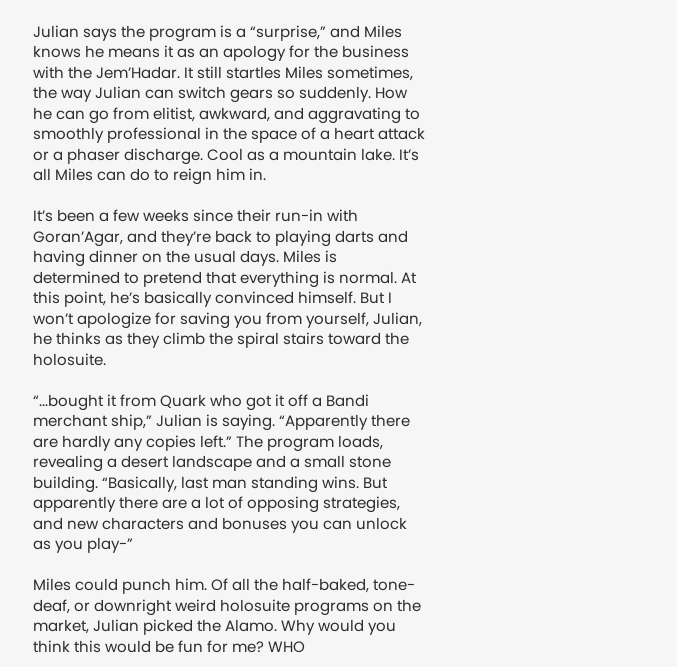Julian says the program is a “surprise,” and Miles knows he means it as an apology for the business with the Jem’Hadar. It still startles Miles sometimes, the way Julian can switch gears so suddenly. How he can go from elitist, awkward, and aggravating to smoothly professional in the space of a heart attack or a phaser discharge. Cool as a mountain lake. It’s all Miles can do to reign him in.

It’s been a few weeks since their run-in with Goran’Agar, and they’re back to playing darts and having dinner on the usual days. Miles is determined to pretend that everything is normal. At this point, he’s basically convinced himself. But I won’t apologize for saving you from yourself, Julian, he thinks as they climb the spiral stairs toward the holosuite.

“...bought it from Quark who got it off a Bandi merchant ship,” Julian is saying. “Apparently there are hardly any copies left.” The program loads, revealing a desert landscape and a small stone building. “Basically, last man standing wins. But apparently there are a lot of opposing strategies, and new characters and bonuses you can unlock as you play-”

Miles could punch him. Of all the half-baked, tone-deaf, or downright weird holosuite programs on the market, Julian picked the Alamo. Why would you think this would be fun for me? WHO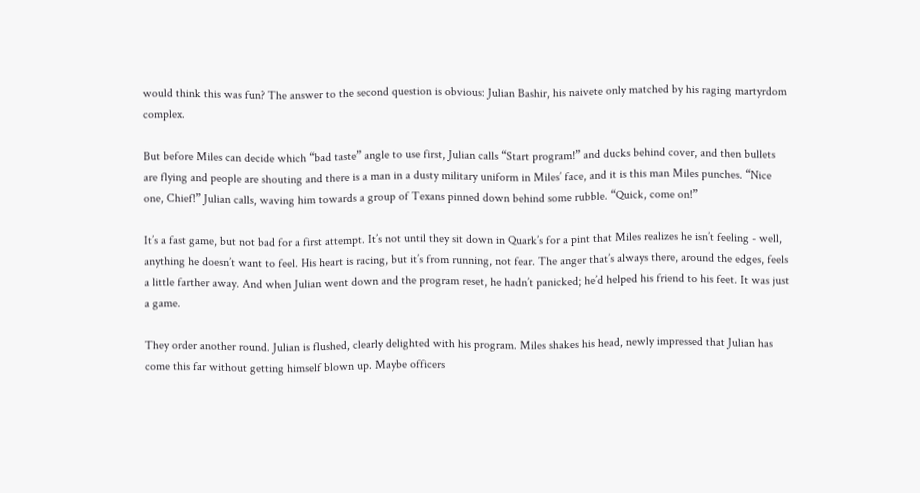would think this was fun? The answer to the second question is obvious: Julian Bashir, his naivete only matched by his raging martyrdom complex.

But before Miles can decide which “bad taste” angle to use first, Julian calls “Start program!” and ducks behind cover, and then bullets are flying and people are shouting and there is a man in a dusty military uniform in Miles’ face, and it is this man Miles punches. “Nice one, Chief!” Julian calls, waving him towards a group of Texans pinned down behind some rubble. “Quick, come on!”

It’s a fast game, but not bad for a first attempt. It’s not until they sit down in Quark’s for a pint that Miles realizes he isn’t feeling - well, anything he doesn’t want to feel. His heart is racing, but it’s from running, not fear. The anger that’s always there, around the edges, feels a little farther away. And when Julian went down and the program reset, he hadn’t panicked; he’d helped his friend to his feet. It was just a game.

They order another round. Julian is flushed, clearly delighted with his program. Miles shakes his head, newly impressed that Julian has come this far without getting himself blown up. Maybe officers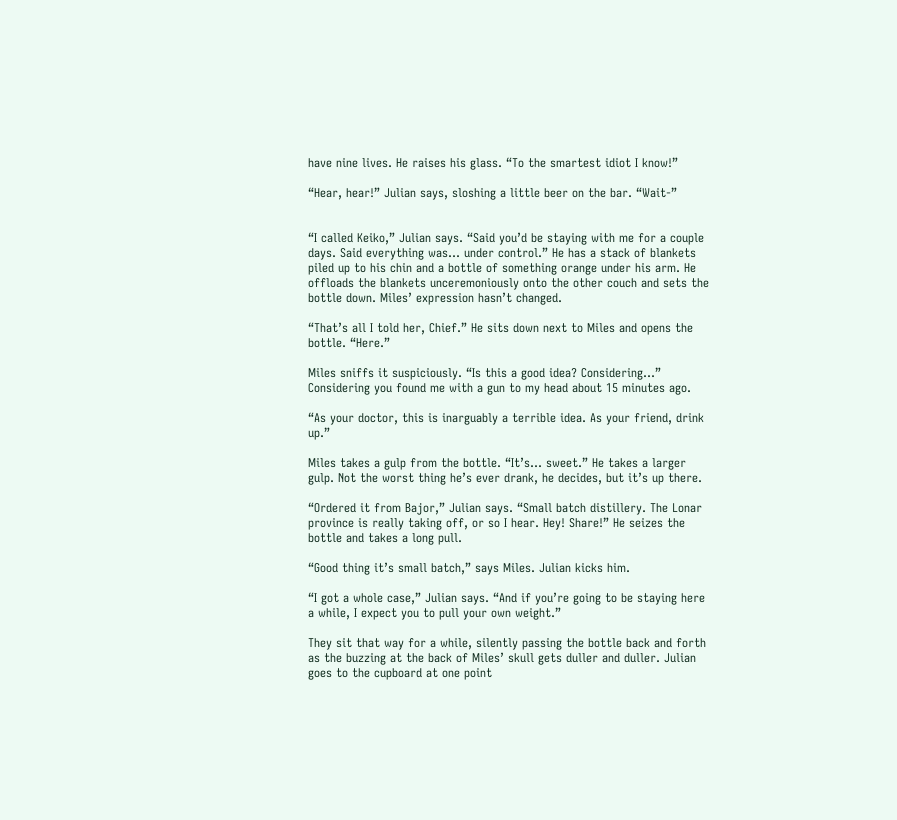have nine lives. He raises his glass. “To the smartest idiot I know!”

“Hear, hear!” Julian says, sloshing a little beer on the bar. “Wait-”


“I called Keiko,” Julian says. “Said you’d be staying with me for a couple days. Said everything was… under control.” He has a stack of blankets piled up to his chin and a bottle of something orange under his arm. He offloads the blankets unceremoniously onto the other couch and sets the bottle down. Miles’ expression hasn’t changed.

“That’s all I told her, Chief.” He sits down next to Miles and opens the bottle. “Here.”

Miles sniffs it suspiciously. “Is this a good idea? Considering…”  Considering you found me with a gun to my head about 15 minutes ago.

“As your doctor, this is inarguably a terrible idea. As your friend, drink up.”

Miles takes a gulp from the bottle. “It’s… sweet.” He takes a larger gulp. Not the worst thing he’s ever drank, he decides, but it’s up there.

“Ordered it from Bajor,” Julian says. “Small batch distillery. The Lonar province is really taking off, or so I hear. Hey! Share!” He seizes the bottle and takes a long pull.

“Good thing it’s small batch,” says Miles. Julian kicks him.

“I got a whole case,” Julian says. “And if you’re going to be staying here a while, I expect you to pull your own weight.”

They sit that way for a while, silently passing the bottle back and forth as the buzzing at the back of Miles’ skull gets duller and duller. Julian goes to the cupboard at one point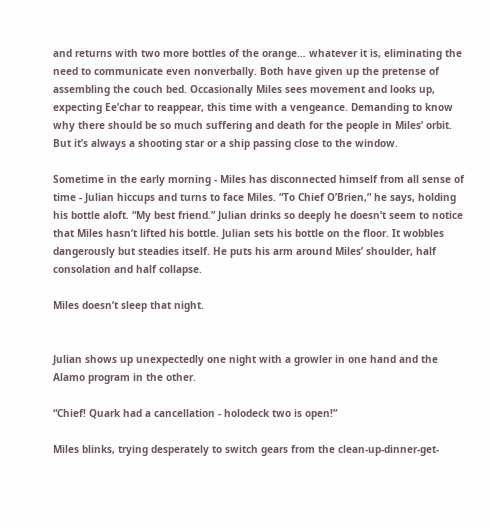and returns with two more bottles of the orange… whatever it is, eliminating the need to communicate even nonverbally. Both have given up the pretense of assembling the couch bed. Occasionally Miles sees movement and looks up, expecting Ee’char to reappear, this time with a vengeance. Demanding to know why there should be so much suffering and death for the people in Miles’ orbit. But it’s always a shooting star or a ship passing close to the window.

Sometime in the early morning - Miles has disconnected himself from all sense of time - Julian hiccups and turns to face Miles. “To Chief O’Brien,” he says, holding his bottle aloft. “My best friend.” Julian drinks so deeply he doesn’t seem to notice that Miles hasn’t lifted his bottle. Julian sets his bottle on the floor. It wobbles dangerously but steadies itself. He puts his arm around Miles’ shoulder, half consolation and half collapse.

Miles doesn’t sleep that night.


Julian shows up unexpectedly one night with a growler in one hand and the Alamo program in the other.

“Chief! Quark had a cancellation - holodeck two is open!”

Miles blinks, trying desperately to switch gears from the clean-up-dinner-get-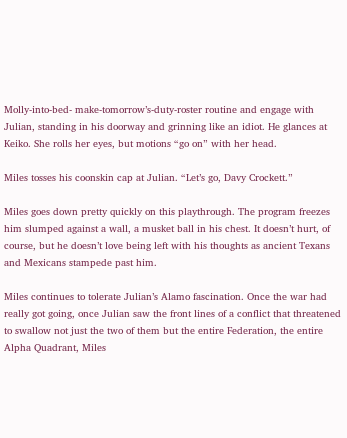Molly-into-bed- make-tomorrow’s-duty-roster routine and engage with Julian, standing in his doorway and grinning like an idiot. He glances at Keiko. She rolls her eyes, but motions “go on” with her head.

Miles tosses his coonskin cap at Julian. “Let’s go, Davy Crockett.”

Miles goes down pretty quickly on this playthrough. The program freezes him slumped against a wall, a musket ball in his chest. It doesn’t hurt, of course, but he doesn’t love being left with his thoughts as ancient Texans and Mexicans stampede past him.

Miles continues to tolerate Julian’s Alamo fascination. Once the war had really got going, once Julian saw the front lines of a conflict that threatened to swallow not just the two of them but the entire Federation, the entire Alpha Quadrant, Miles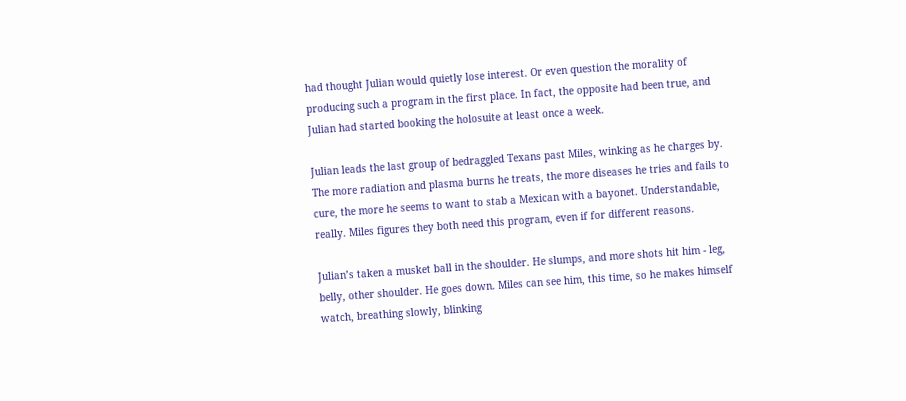had thought Julian would quietly lose interest. Or even question the morality of producing such a program in the first place. In fact, the opposite had been true, and Julian had started booking the holosuite at least once a week.

Julian leads the last group of bedraggled Texans past Miles, winking as he charges by. The more radiation and plasma burns he treats, the more diseases he tries and fails to cure, the more he seems to want to stab a Mexican with a bayonet. Understandable, really. Miles figures they both need this program, even if for different reasons.

Julian’s taken a musket ball in the shoulder. He slumps, and more shots hit him - leg, belly, other shoulder. He goes down. Miles can see him, this time, so he makes himself watch, breathing slowly, blinking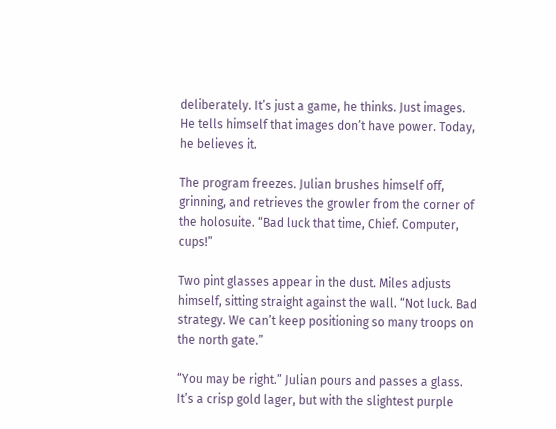deliberately. It’s just a game, he thinks. Just images. He tells himself that images don’t have power. Today, he believes it.

The program freezes. Julian brushes himself off, grinning, and retrieves the growler from the corner of the holosuite. “Bad luck that time, Chief. Computer, cups!”

Two pint glasses appear in the dust. Miles adjusts himself, sitting straight against the wall. “Not luck. Bad strategy. We can’t keep positioning so many troops on the north gate.”

“You may be right.” Julian pours and passes a glass. It’s a crisp gold lager, but with the slightest purple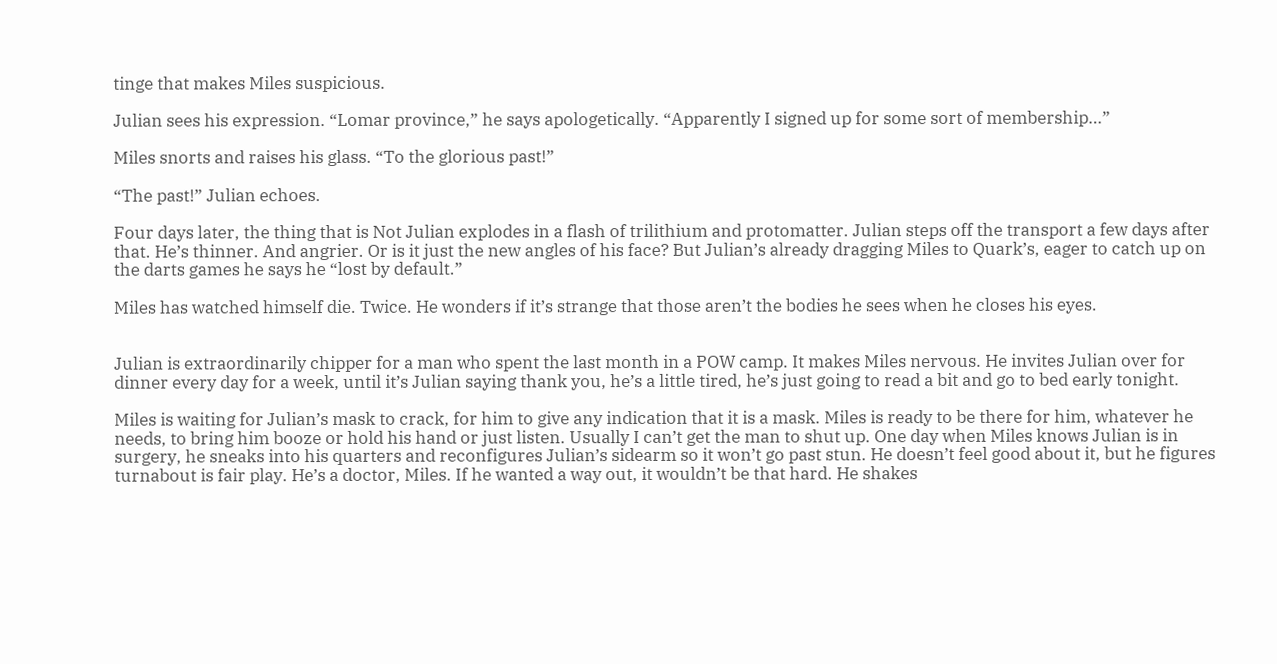tinge that makes Miles suspicious.

Julian sees his expression. “Lomar province,” he says apologetically. “Apparently I signed up for some sort of membership…”

Miles snorts and raises his glass. “To the glorious past!”

“The past!” Julian echoes.

Four days later, the thing that is Not Julian explodes in a flash of trilithium and protomatter. Julian steps off the transport a few days after that. He’s thinner. And angrier. Or is it just the new angles of his face? But Julian’s already dragging Miles to Quark’s, eager to catch up on the darts games he says he “lost by default.”

Miles has watched himself die. Twice. He wonders if it’s strange that those aren’t the bodies he sees when he closes his eyes.


Julian is extraordinarily chipper for a man who spent the last month in a POW camp. It makes Miles nervous. He invites Julian over for dinner every day for a week, until it’s Julian saying thank you, he’s a little tired, he’s just going to read a bit and go to bed early tonight.

Miles is waiting for Julian’s mask to crack, for him to give any indication that it is a mask. Miles is ready to be there for him, whatever he needs, to bring him booze or hold his hand or just listen. Usually I can’t get the man to shut up. One day when Miles knows Julian is in surgery, he sneaks into his quarters and reconfigures Julian’s sidearm so it won’t go past stun. He doesn’t feel good about it, but he figures turnabout is fair play. He’s a doctor, Miles. If he wanted a way out, it wouldn’t be that hard. He shakes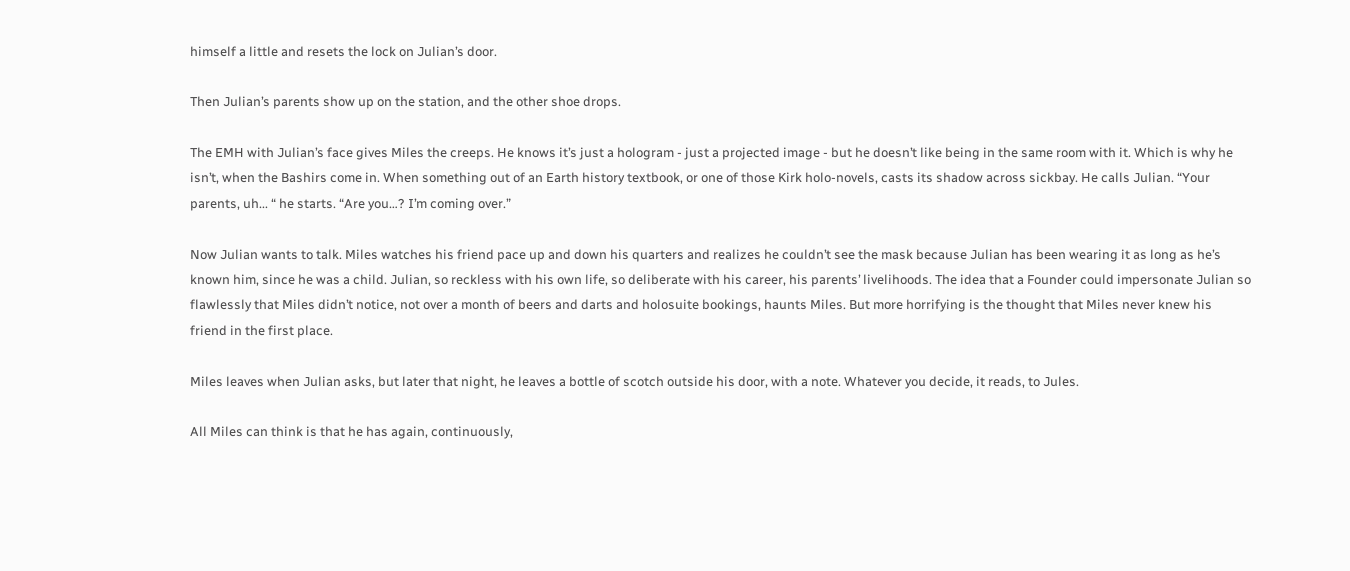himself a little and resets the lock on Julian’s door.

Then Julian’s parents show up on the station, and the other shoe drops.

The EMH with Julian’s face gives Miles the creeps. He knows it’s just a hologram - just a projected image - but he doesn’t like being in the same room with it. Which is why he isn’t, when the Bashirs come in. When something out of an Earth history textbook, or one of those Kirk holo-novels, casts its shadow across sickbay. He calls Julian. “Your parents, uh... “ he starts. “Are you…? I’m coming over.”

Now Julian wants to talk. Miles watches his friend pace up and down his quarters and realizes he couldn’t see the mask because Julian has been wearing it as long as he’s known him, since he was a child. Julian, so reckless with his own life, so deliberate with his career, his parents’ livelihoods. The idea that a Founder could impersonate Julian so flawlessly that Miles didn’t notice, not over a month of beers and darts and holosuite bookings, haunts Miles. But more horrifying is the thought that Miles never knew his friend in the first place.

Miles leaves when Julian asks, but later that night, he leaves a bottle of scotch outside his door, with a note. Whatever you decide, it reads, to Jules.

All Miles can think is that he has again, continuously,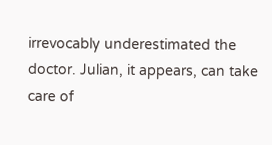irrevocably underestimated the doctor. Julian, it appears, can take care of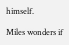himself.

Miles wonders if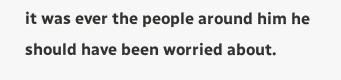it was ever the people around him he should have been worried about.